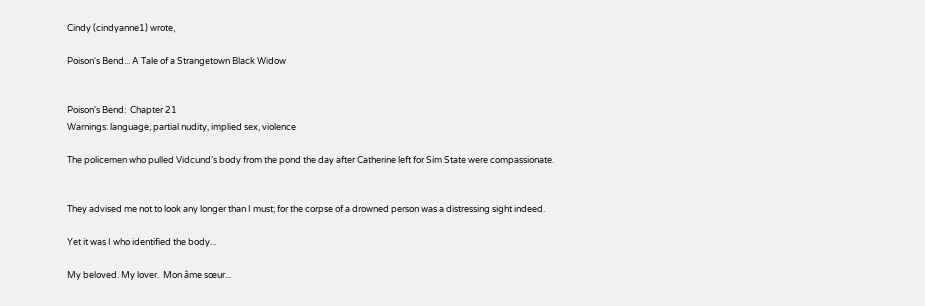Cindy (cindyanne1) wrote,

Poison's Bend... A Tale of a Strangetown Black Widow


Poison's Bend:  Chapter 21
Warnings: language, partial nudity, implied sex, violence

The policemen who pulled Vidcund’s body from the pond the day after Catherine left for Sim State were compassionate.


They advised me not to look any longer than I must; for the corpse of a drowned person was a distressing sight indeed.

Yet it was I who identified the body...

My beloved. My lover.  Mon âme sœur...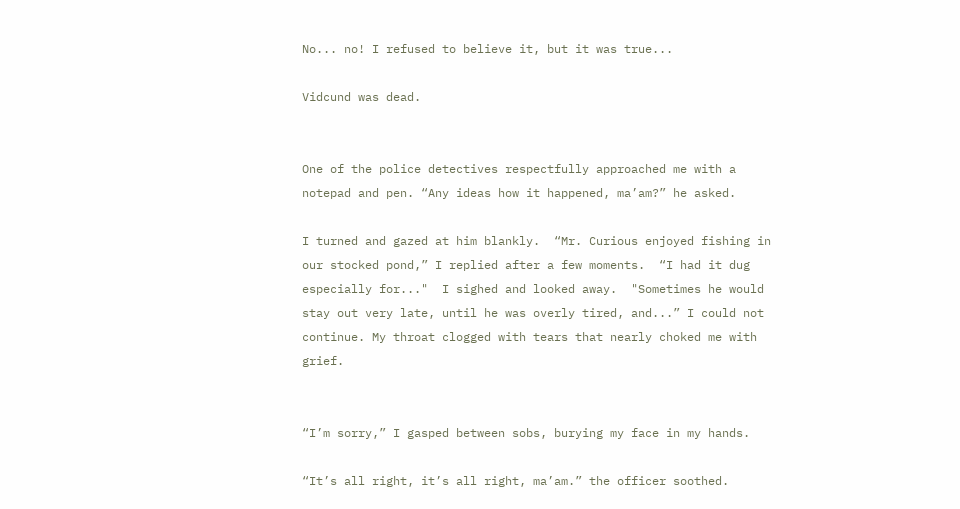No... no! I refused to believe it, but it was true...

Vidcund was dead.


One of the police detectives respectfully approached me with a notepad and pen. “Any ideas how it happened, ma’am?” he asked.

I turned and gazed at him blankly.  “Mr. Curious enjoyed fishing in our stocked pond,” I replied after a few moments.  “I had it dug especially for..."  I sighed and looked away.  "Sometimes he would stay out very late, until he was overly tired, and...” I could not continue. My throat clogged with tears that nearly choked me with grief.


“I’m sorry,” I gasped between sobs, burying my face in my hands.

“It’s all right, it’s all right, ma’am.” the officer soothed.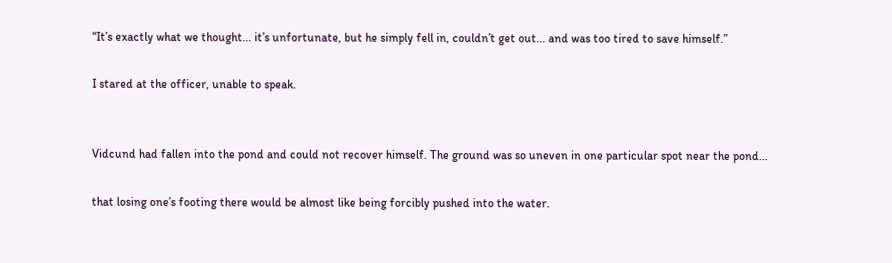“It’s exactly what we thought... it’s unfortunate, but he simply fell in, couldn’t get out... and was too tired to save himself.”

I stared at the officer, unable to speak.


Vidcund had fallen into the pond and could not recover himself. The ground was so uneven in one particular spot near the pond...

that losing one’s footing there would be almost like being forcibly pushed into the water.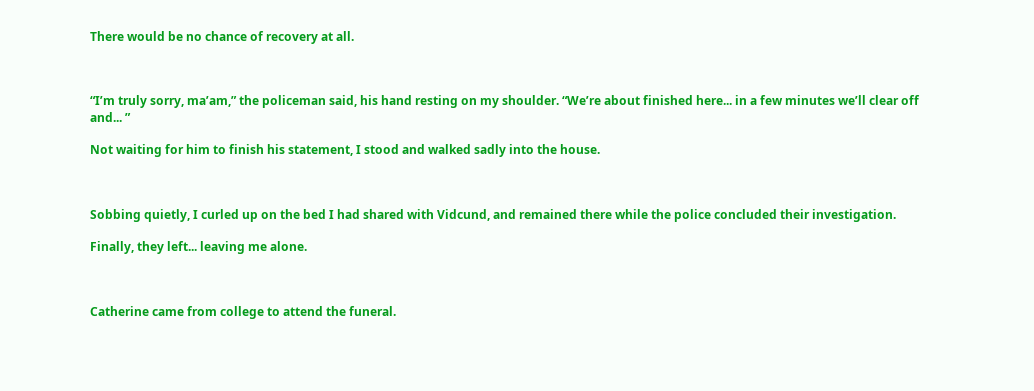There would be no chance of recovery at all.



“I’m truly sorry, ma’am,” the policeman said, his hand resting on my shoulder. “We’re about finished here... in a few minutes we’ll clear off and... ”

Not waiting for him to finish his statement, I stood and walked sadly into the house.



Sobbing quietly, I curled up on the bed I had shared with Vidcund, and remained there while the police concluded their investigation.

Finally, they left... leaving me alone.



Catherine came from college to attend the funeral.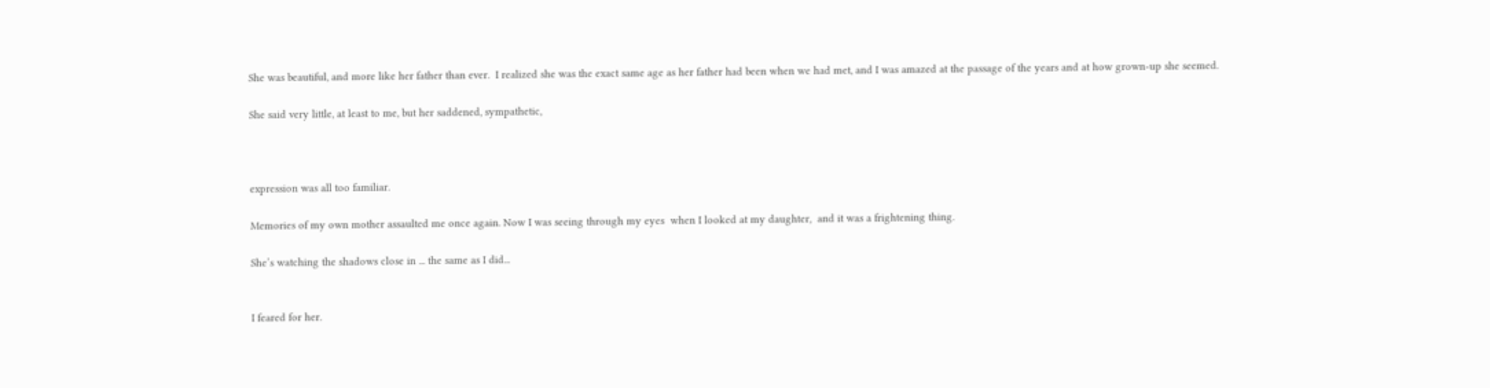She was beautiful, and more like her father than ever.  I realized she was the exact same age as her father had been when we had met, and I was amazed at the passage of the years and at how grown-up she seemed.

She said very little, at least to me, but her saddened, sympathetic,



expression was all too familiar.

Memories of my own mother assaulted me once again. Now I was seeing through my eyes  when I looked at my daughter,  and it was a frightening thing.

She’s watching the shadows close in ... the same as I did...


I feared for her.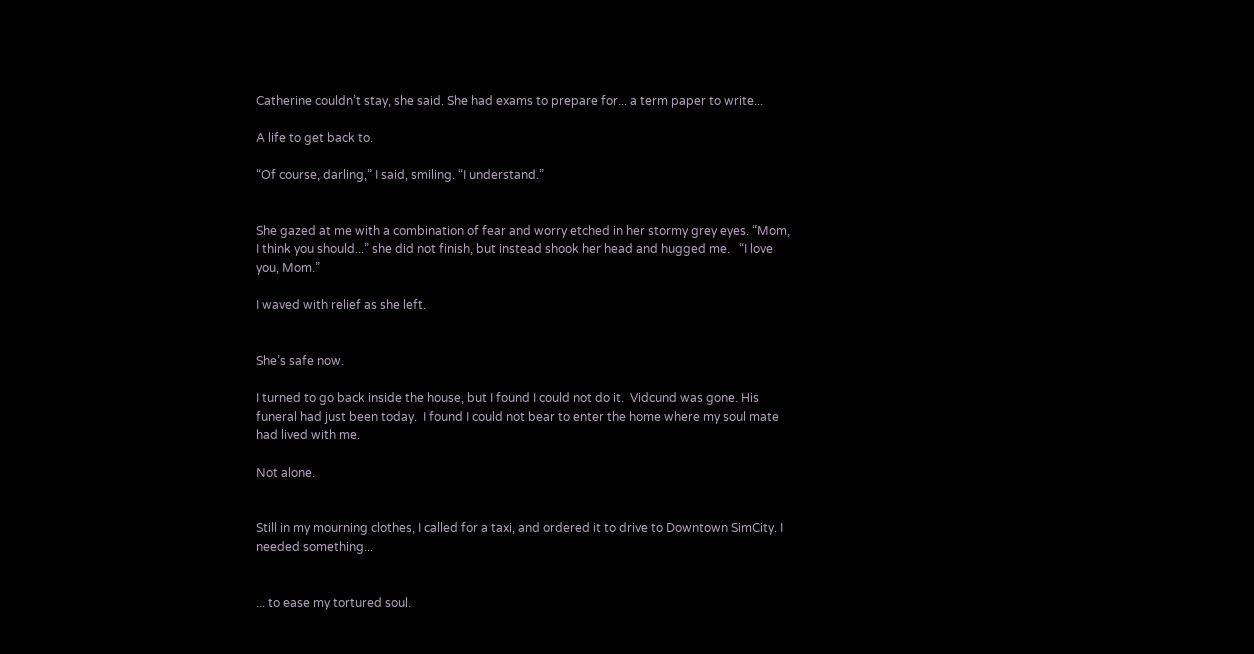Catherine couldn’t stay, she said. She had exams to prepare for... a term paper to write...

A life to get back to.

“Of course, darling,” I said, smiling. “I understand.”


She gazed at me with a combination of fear and worry etched in her stormy grey eyes. “Mom, I think you should...” she did not finish, but instead shook her head and hugged me.   “I love you, Mom.”

I waved with relief as she left.


She’s safe now.

I turned to go back inside the house, but I found I could not do it.  Vidcund was gone. His funeral had just been today.  I found I could not bear to enter the home where my soul mate had lived with me.

Not alone.


Still in my mourning clothes, I called for a taxi, and ordered it to drive to Downtown SimCity. I needed something...


... to ease my tortured soul.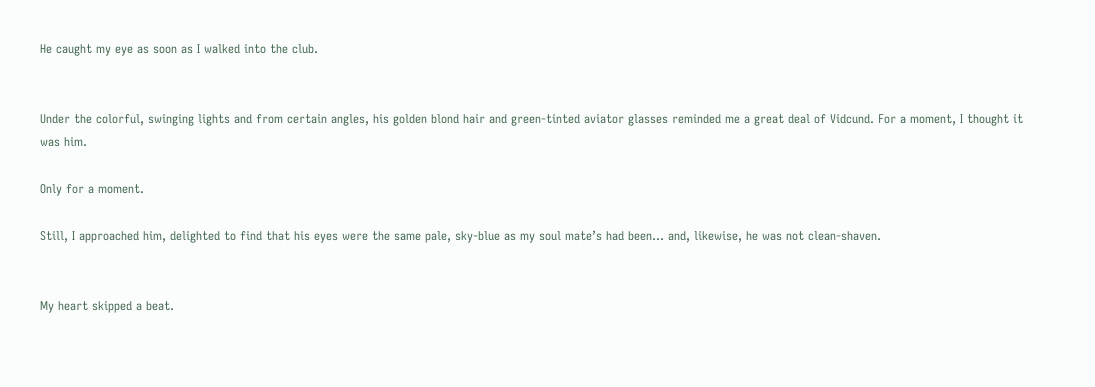He caught my eye as soon as I walked into the club.


Under the colorful, swinging lights and from certain angles, his golden blond hair and green-tinted aviator glasses reminded me a great deal of Vidcund. For a moment, I thought it was him.

Only for a moment.

Still, I approached him, delighted to find that his eyes were the same pale, sky-blue as my soul mate’s had been... and, likewise, he was not clean-shaven.


My heart skipped a beat.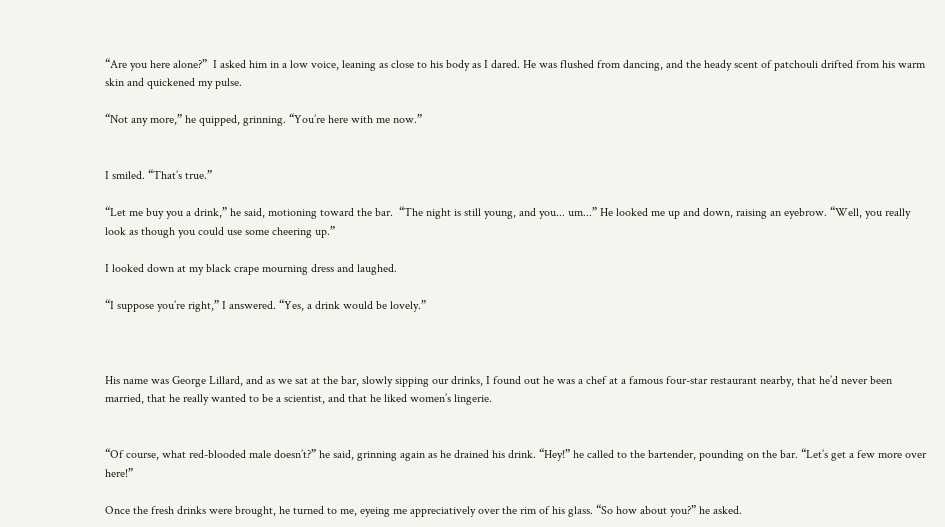“Are you here alone?”  I asked him in a low voice, leaning as close to his body as I dared. He was flushed from dancing, and the heady scent of patchouli drifted from his warm skin and quickened my pulse.

“Not any more,” he quipped, grinning. “You’re here with me now.”


I smiled. “That’s true.”

“Let me buy you a drink,” he said, motioning toward the bar.  “The night is still young, and you... um...” He looked me up and down, raising an eyebrow. “Well, you really look as though you could use some cheering up.”

I looked down at my black crape mourning dress and laughed.

“I suppose you’re right,” I answered. “Yes, a drink would be lovely.”



His name was George Lillard, and as we sat at the bar, slowly sipping our drinks, I found out he was a chef at a famous four-star restaurant nearby, that he’d never been married, that he really wanted to be a scientist, and that he liked women’s lingerie.


“Of course, what red-blooded male doesn’t?” he said, grinning again as he drained his drink. “Hey!” he called to the bartender, pounding on the bar. “Let’s get a few more over here!”

Once the fresh drinks were brought, he turned to me, eyeing me appreciatively over the rim of his glass. “So how about you?” he asked.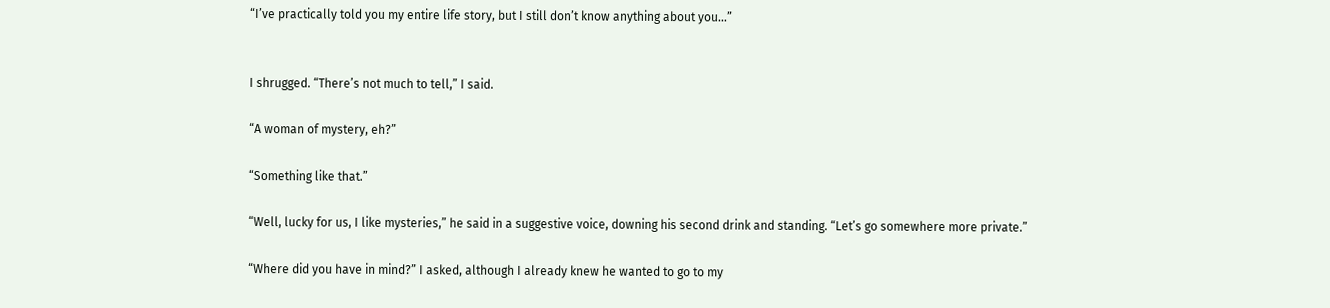“I’ve practically told you my entire life story, but I still don’t know anything about you...”


I shrugged. “There’s not much to tell,” I said.

“A woman of mystery, eh?”

“Something like that.”

“Well, lucky for us, I like mysteries,” he said in a suggestive voice, downing his second drink and standing. “Let’s go somewhere more private.”

“Where did you have in mind?” I asked, although I already knew he wanted to go to my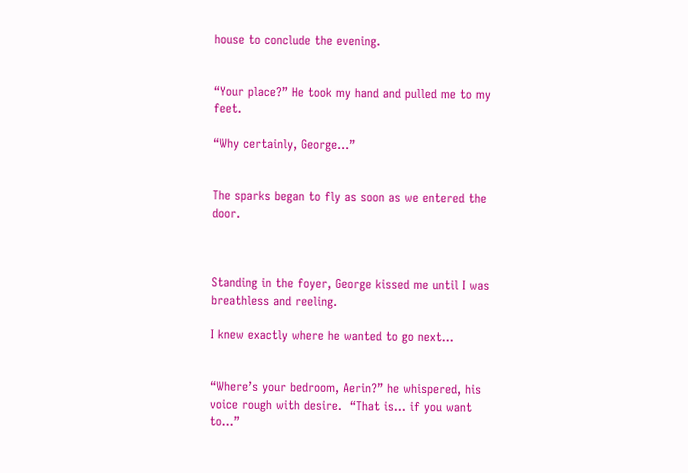house to conclude the evening.


“Your place?” He took my hand and pulled me to my feet.

“Why certainly, George...”


The sparks began to fly as soon as we entered the door.



Standing in the foyer, George kissed me until I was breathless and reeling.

I knew exactly where he wanted to go next...


“Where’s your bedroom, Aerin?” he whispered, his voice rough with desire.  “That is... if you want to...”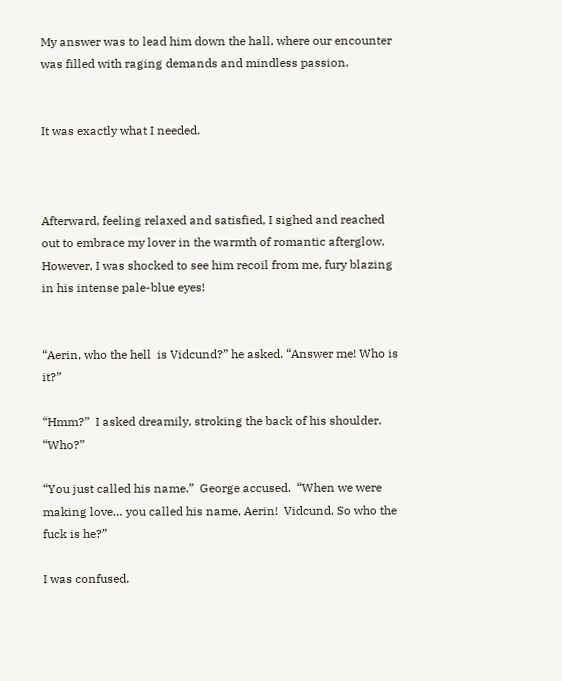My answer was to lead him down the hall, where our encounter was filled with raging demands and mindless passion.


It was exactly what I needed.



Afterward, feeling relaxed and satisfied, I sighed and reached out to embrace my lover in the warmth of romantic afterglow.  However, I was shocked to see him recoil from me, fury blazing in his intense pale-blue eyes!


“Aerin, who the hell  is Vidcund?” he asked. “Answer me! Who is it?”

“Hmm?”  I asked dreamily, stroking the back of his shoulder. “Who?”

“You just called his name.”  George accused.  “When we were making love… you called his name, Aerin!  Vidcund. So who the fuck is he?”

I was confused.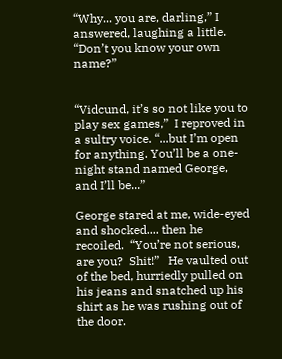“Why... you are, darling,” I answered, laughing a little. “Don’t you know your own name?”


“Vidcund, it’s so not like you to play sex games,”  I reproved in a sultry voice. “...but I’m open for anything. You’ll be a one-night stand named George, and I’ll be...”

George stared at me, wide-eyed and shocked.... then he recoiled.  “You’re not serious, are you?  Shit!”   He vaulted out of the bed, hurriedly pulled on his jeans and snatched up his shirt as he was rushing out of the door.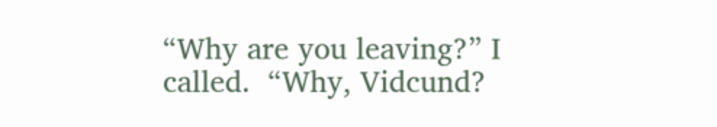“Why are you leaving?” I called.  “Why, Vidcund?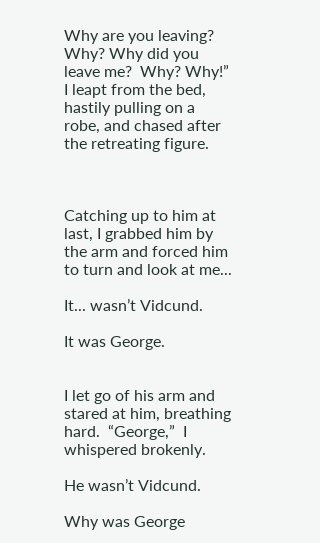Why are you leaving?  Why? Why did you leave me?  Why? Why!”   I leapt from the bed, hastily pulling on a robe, and chased after the retreating figure.



Catching up to him at last, I grabbed him by the arm and forced him to turn and look at me...

It... wasn’t Vidcund.

It was George.


I let go of his arm and stared at him, breathing hard.  “George,”  I whispered brokenly.

He wasn’t Vidcund.

Why was George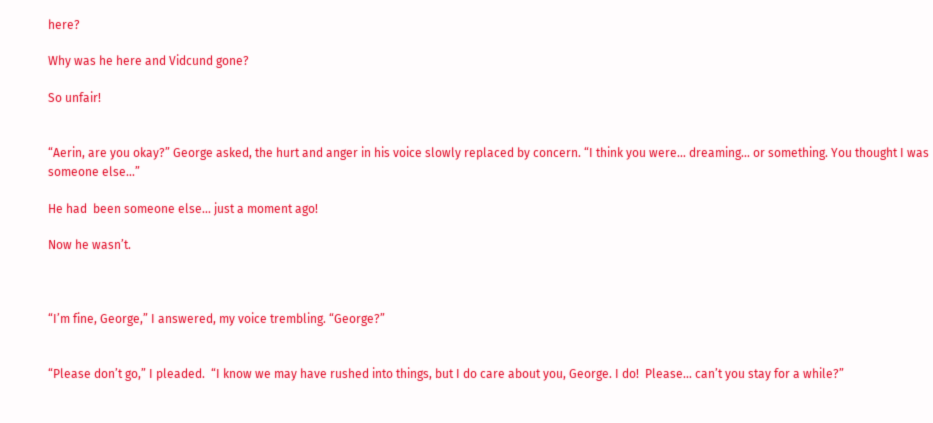here?

Why was he here and Vidcund gone?

So unfair!


“Aerin, are you okay?” George asked, the hurt and anger in his voice slowly replaced by concern. “I think you were... dreaming... or something. You thought I was someone else...”

He had  been someone else... just a moment ago!

Now he wasn’t.



“I’m fine, George,” I answered, my voice trembling. “George?”


“Please don’t go,” I pleaded.  “I know we may have rushed into things, but I do care about you, George. I do!  Please... can’t you stay for a while?”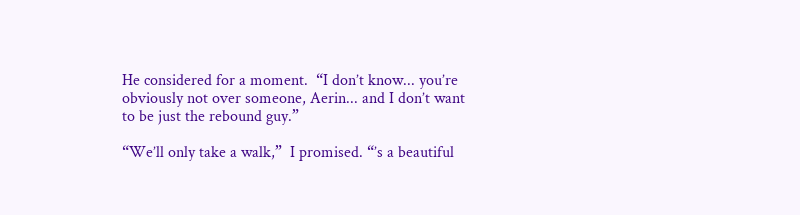He considered for a moment.  “I don’t know... you’re obviously not over someone, Aerin... and I don’t want to be just the rebound guy.”

“We’ll only take a walk,”  I promised. “’s a beautiful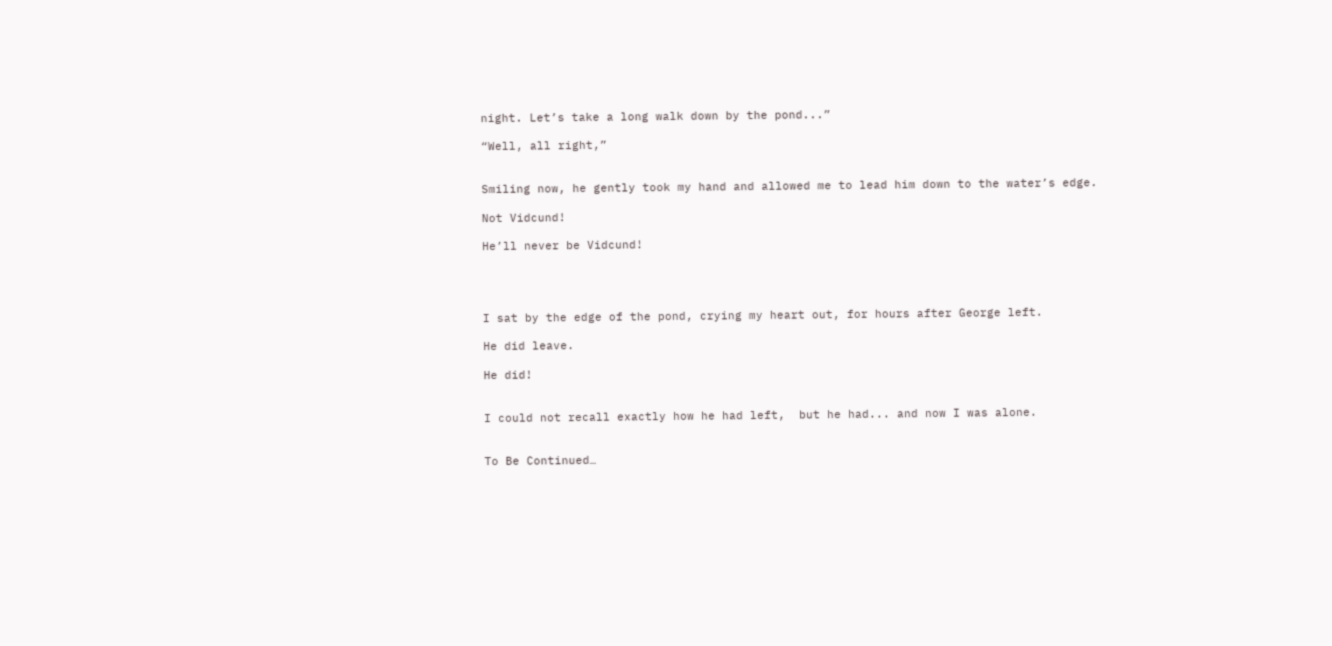night. Let’s take a long walk down by the pond...”

“Well, all right,”


Smiling now, he gently took my hand and allowed me to lead him down to the water’s edge.

Not Vidcund!

He’ll never be Vidcund!




I sat by the edge of the pond, crying my heart out, for hours after George left.

He did leave.

He did!


I could not recall exactly how he had left,  but he had... and now I was alone.


To Be Continued…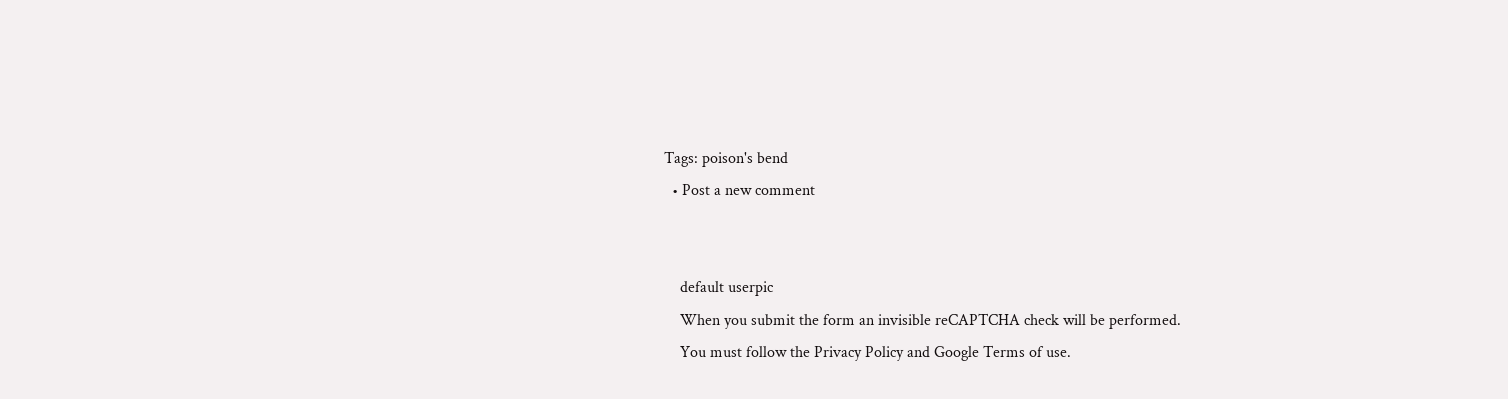Tags: poison's bend
  • Post a new comment


    default userpic
    When you submit the form an invisible reCAPTCHA check will be performed.
    You must follow the Privacy Policy and Google Terms of use.